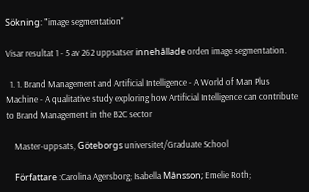Sökning: "image segmentation"

Visar resultat 1 - 5 av 262 uppsatser innehållade orden image segmentation.

  1. 1. Brand Management and Artificial Intelligence - A World of Man Plus Machine - A qualitative study exploring how Artificial Intelligence can contribute to Brand Management in the B2C sector

    Master-uppsats, Göteborgs universitet/Graduate School

    Författare :Carolina Agersborg; Isabella Månsson; Emelie Roth;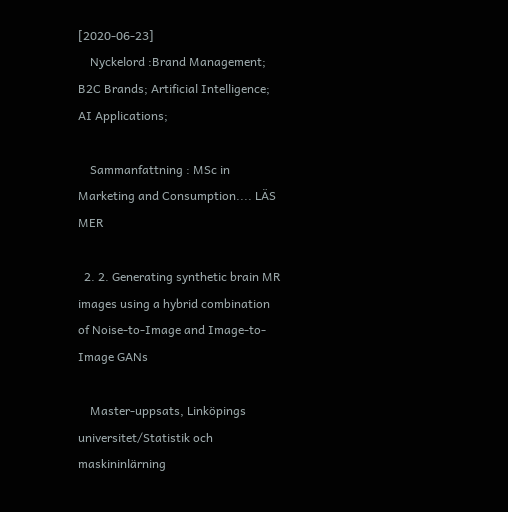[2020-06-23]
    Nyckelord :Brand Management; B2C Brands; Artificial Intelligence; AI Applications;

    Sammanfattning : MSc in Marketing and Consumption.... LÄS MER

  2. 2. Generating synthetic brain MR images using a hybrid combination of Noise-to-Image and Image-to-Image GANs

    Master-uppsats, Linköpings universitet/Statistik och maskininlärning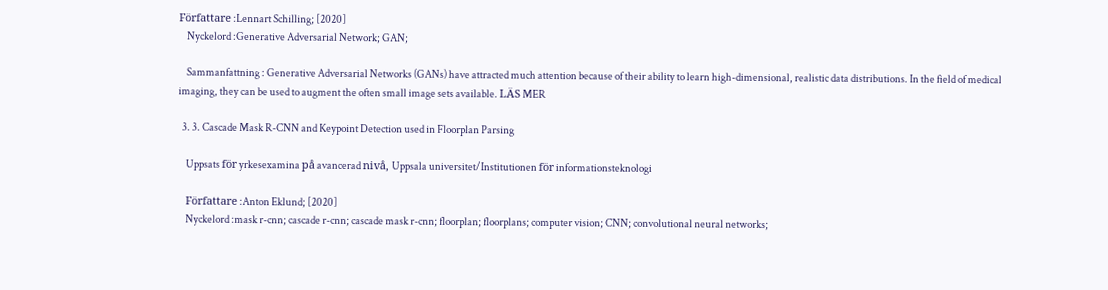Författare :Lennart Schilling; [2020]
    Nyckelord :Generative Adversarial Network; GAN;

    Sammanfattning : Generative Adversarial Networks (GANs) have attracted much attention because of their ability to learn high-dimensional, realistic data distributions. In the field of medical imaging, they can be used to augment the often small image sets available. LÄS MER

  3. 3. Cascade Mask R-CNN and Keypoint Detection used in Floorplan Parsing

    Uppsats för yrkesexamina på avancerad nivå, Uppsala universitet/Institutionen för informationsteknologi

    Författare :Anton Eklund; [2020]
    Nyckelord :mask r-cnn; cascade r-cnn; cascade mask r-cnn; floorplan; floorplans; computer vision; CNN; convolutional neural networks;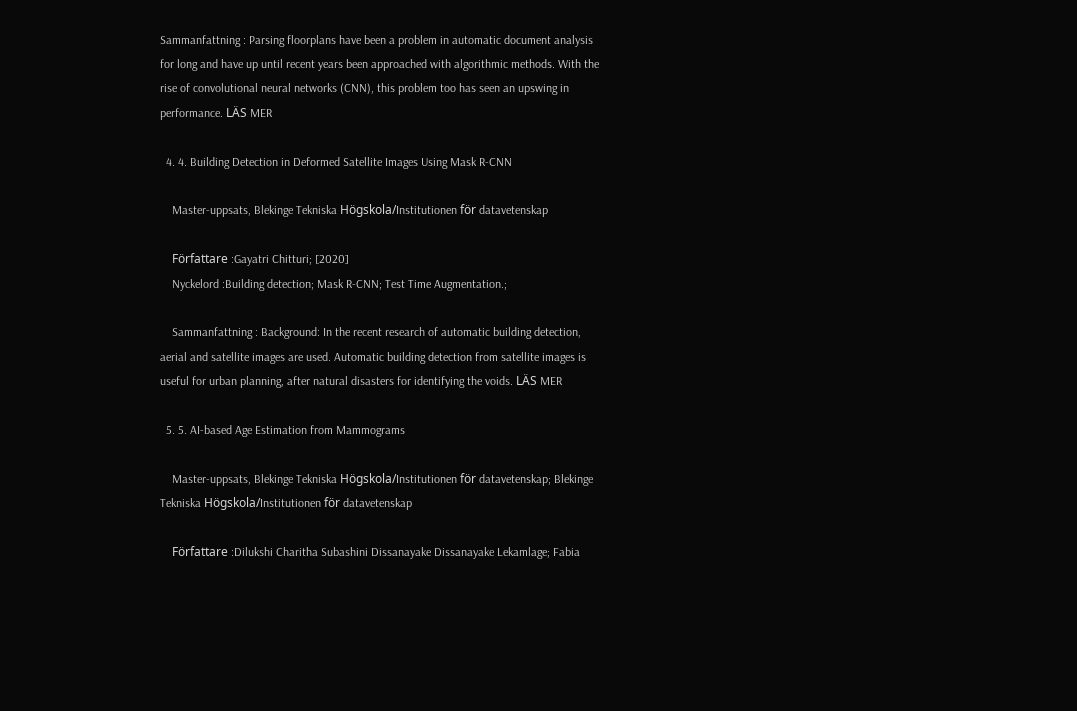Sammanfattning : Parsing floorplans have been a problem in automatic document analysis for long and have up until recent years been approached with algorithmic methods. With the rise of convolutional neural networks (CNN), this problem too has seen an upswing in performance. LÄS MER

  4. 4. Building Detection in Deformed Satellite Images Using Mask R-CNN

    Master-uppsats, Blekinge Tekniska Högskola/Institutionen för datavetenskap

    Författare :Gayatri Chitturi; [2020]
    Nyckelord :Building detection; Mask R-CNN; Test Time Augmentation.;

    Sammanfattning : Background: In the recent research of automatic building detection, aerial and satellite images are used. Automatic building detection from satellite images is useful for urban planning, after natural disasters for identifying the voids. LÄS MER

  5. 5. AI-based Age Estimation from Mammograms

    Master-uppsats, Blekinge Tekniska Högskola/Institutionen för datavetenskap; Blekinge Tekniska Högskola/Institutionen för datavetenskap

    Författare :Dilukshi Charitha Subashini Dissanayake Dissanayake Lekamlage; Fabia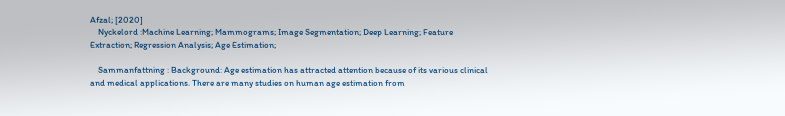Afzal; [2020]
    Nyckelord :Machine Learning; Mammograms; Image Segmentation; Deep Learning; Feature Extraction; Regression Analysis; Age Estimation;

    Sammanfattning : Background: Age estimation has attracted attention because of its various clinical and medical applications. There are many studies on human age estimation from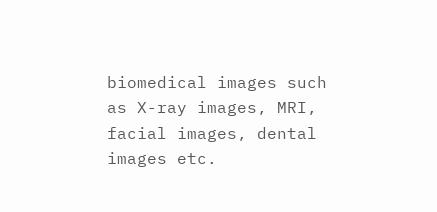biomedical images such as X-ray images, MRI, facial images, dental images etc.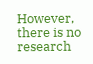However, there is no research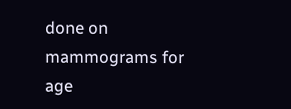done on mammograms for age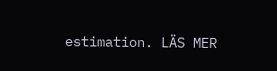estimation. LÄS MER